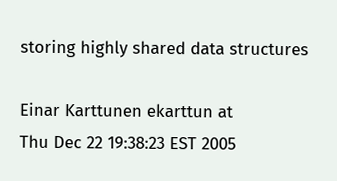storing highly shared data structures

Einar Karttunen ekarttun at
Thu Dec 22 19:38:23 EST 2005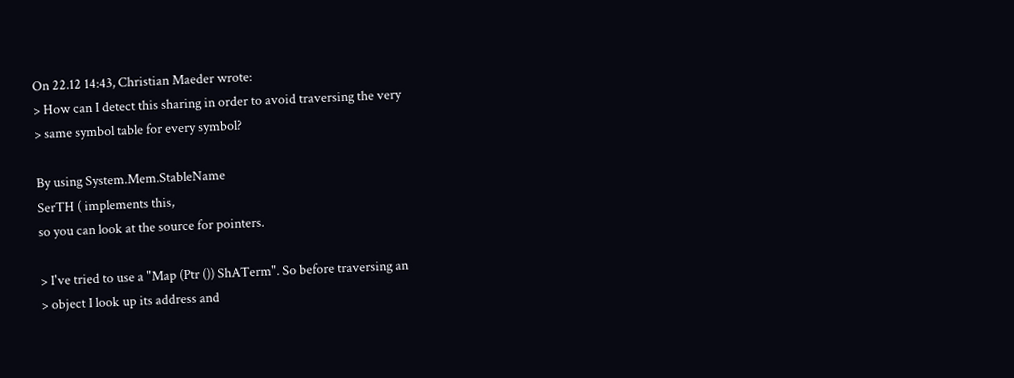On 22.12 14:43, Christian Maeder wrote:
> How can I detect this sharing in order to avoid traversing the very
> same symbol table for every symbol?

By using System.Mem.StableName
SerTH ( implements this,
so you can look at the source for pointers.

> I've tried to use a "Map (Ptr ()) ShATerm". So before traversing an
> object I look up its address and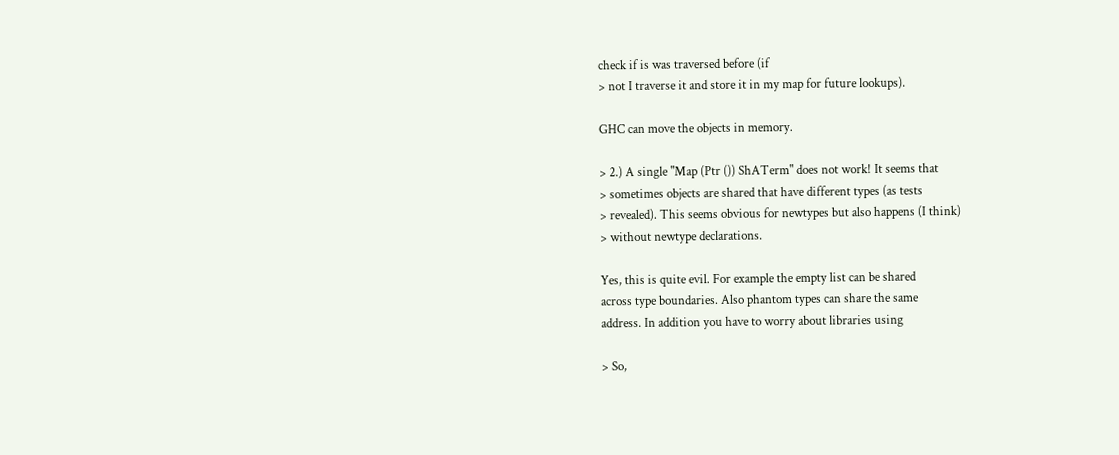check if is was traversed before (if
> not I traverse it and store it in my map for future lookups).

GHC can move the objects in memory.

> 2.) A single "Map (Ptr ()) ShATerm" does not work! It seems that
> sometimes objects are shared that have different types (as tests
> revealed). This seems obvious for newtypes but also happens (I think)
> without newtype declarations.

Yes, this is quite evil. For example the empty list can be shared
across type boundaries. Also phantom types can share the same
address. In addition you have to worry about libraries using

> So,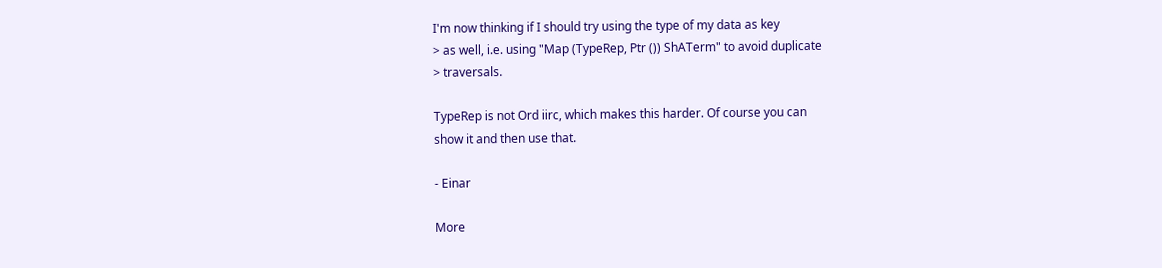I'm now thinking if I should try using the type of my data as key
> as well, i.e. using "Map (TypeRep, Ptr ()) ShATerm" to avoid duplicate
> traversals.

TypeRep is not Ord iirc, which makes this harder. Of course you can
show it and then use that.

- Einar

More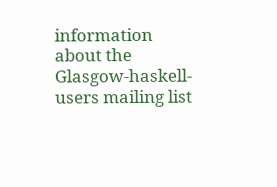information about the Glasgow-haskell-users mailing list